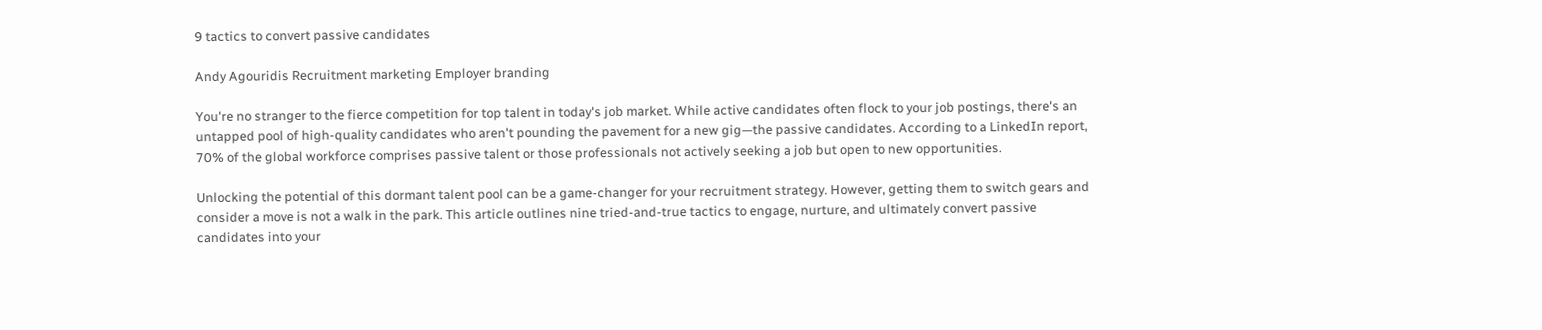9 tactics to convert passive candidates

Andy Agouridis Recruitment marketing Employer branding

You're no stranger to the fierce competition for top talent in today's job market. While active candidates often flock to your job postings, there's an untapped pool of high-quality candidates who aren't pounding the pavement for a new gig—the passive candidates. According to a LinkedIn report, 70% of the global workforce comprises passive talent or those professionals not actively seeking a job but open to new opportunities.

Unlocking the potential of this dormant talent pool can be a game-changer for your recruitment strategy. However, getting them to switch gears and consider a move is not a walk in the park. This article outlines nine tried-and-true tactics to engage, nurture, and ultimately convert passive candidates into your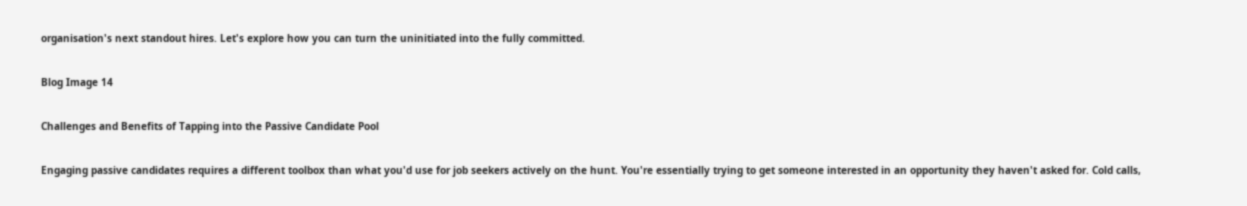organisation's next standout hires. Let's explore how you can turn the uninitiated into the fully committed.

Blog Image 14

Challenges and Benefits of Tapping into the Passive Candidate Pool

Engaging passive candidates requires a different toolbox than what you'd use for job seekers actively on the hunt. You're essentially trying to get someone interested in an opportunity they haven't asked for. Cold calls,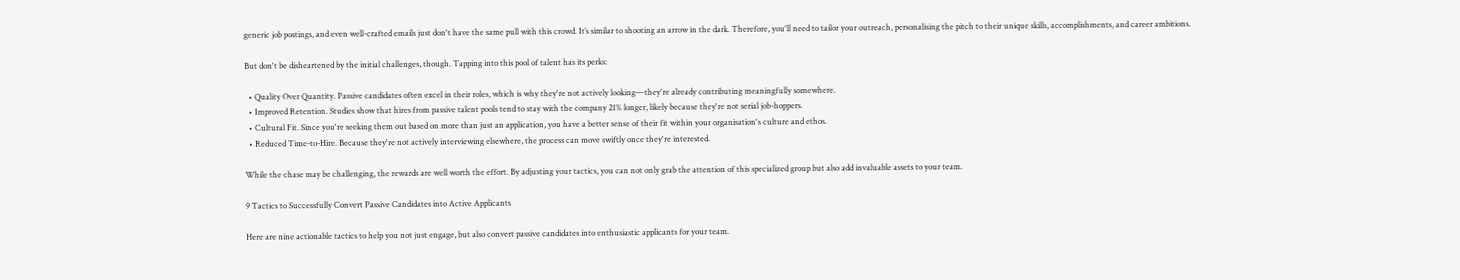generic job postings, and even well-crafted emails just don't have the same pull with this crowd. It’s similar to shooting an arrow in the dark. Therefore, you'll need to tailor your outreach, personalising the pitch to their unique skills, accomplishments, and career ambitions.

But don't be disheartened by the initial challenges, though. Tapping into this pool of talent has its perks:

  • Quality Over Quantity. Passive candidates often excel in their roles, which is why they're not actively looking—they're already contributing meaningfully somewhere.
  • Improved Retention. Studies show that hires from passive talent pools tend to stay with the company 21% longer, likely because they're not serial job-hoppers.
  • Cultural Fit. Since you're seeking them out based on more than just an application, you have a better sense of their fit within your organisation's culture and ethos.
  • Reduced Time-to-Hire. Because they're not actively interviewing elsewhere, the process can move swiftly once they're interested.

While the chase may be challenging, the rewards are well worth the effort. By adjusting your tactics, you can not only grab the attention of this specialized group but also add invaluable assets to your team.

9 Tactics to Successfully Convert Passive Candidates into Active Applicants

Here are nine actionable tactics to help you not just engage, but also convert passive candidates into enthusiastic applicants for your team.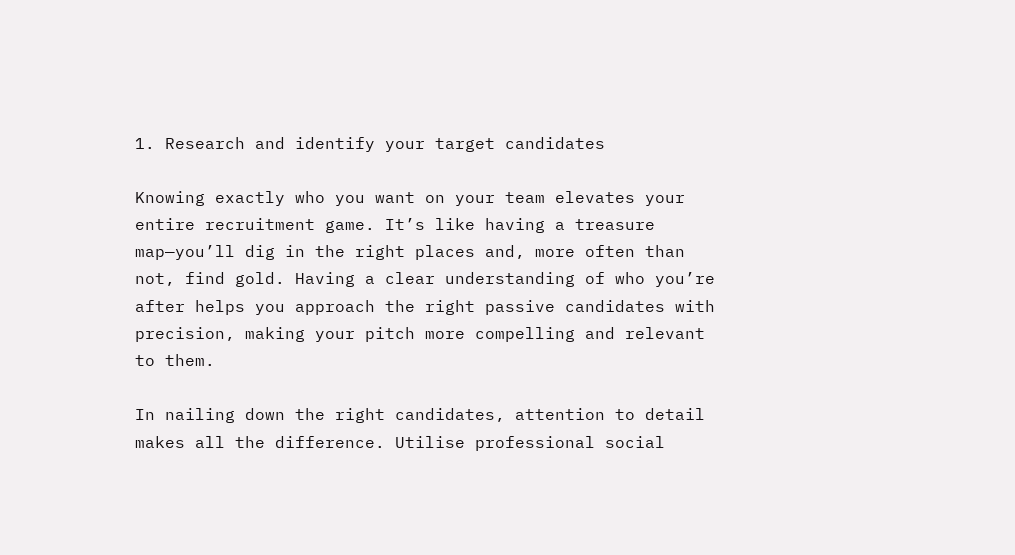1. Research and identify your target candidates

Knowing exactly who you want on your team elevates your entire recruitment game. It’s like having a treasure map—you’ll dig in the right places and, more often than not, find gold. Having a clear understanding of who you’re after helps you approach the right passive candidates with precision, making your pitch more compelling and relevant to them.

In nailing down the right candidates, attention to detail makes all the difference. Utilise professional social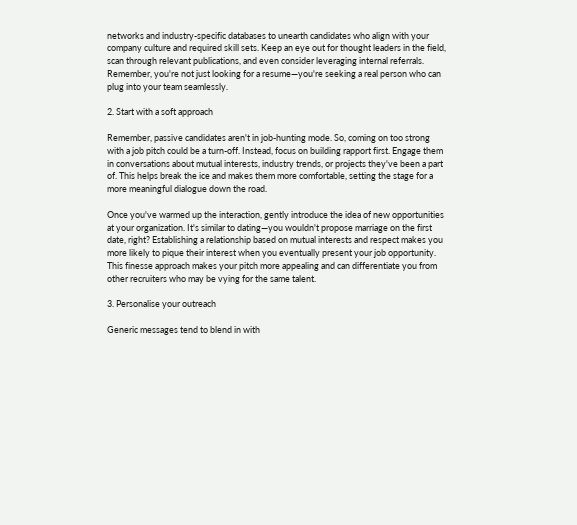networks and industry-specific databases to unearth candidates who align with your company culture and required skill sets. Keep an eye out for thought leaders in the field, scan through relevant publications, and even consider leveraging internal referrals. Remember, you're not just looking for a resume—you're seeking a real person who can plug into your team seamlessly.

2. Start with a soft approach

Remember, passive candidates aren't in job-hunting mode. So, coming on too strong with a job pitch could be a turn-off. Instead, focus on building rapport first. Engage them in conversations about mutual interests, industry trends, or projects they've been a part of. This helps break the ice and makes them more comfortable, setting the stage for a more meaningful dialogue down the road.

Once you've warmed up the interaction, gently introduce the idea of new opportunities at your organization. It's similar to dating—you wouldn't propose marriage on the first date, right? Establishing a relationship based on mutual interests and respect makes you more likely to pique their interest when you eventually present your job opportunity. This finesse approach makes your pitch more appealing and can differentiate you from other recruiters who may be vying for the same talent.

3. Personalise your outreach

Generic messages tend to blend in with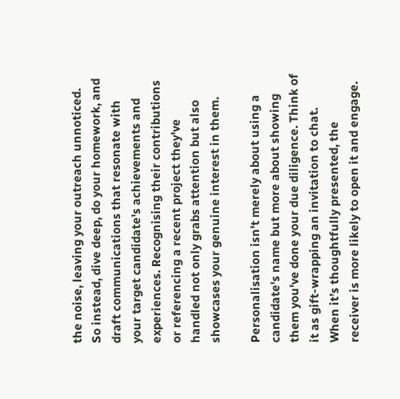the noise, leaving your outreach unnoticed. So instead, dive deep, do your homework, and draft communications that resonate with your target candidate's achievements and experiences. Recognising their contributions or referencing a recent project they've handled not only grabs attention but also showcases your genuine interest in them.

Personalisation isn't merely about using a candidate's name but more about showing them you've done your due diligence. Think of it as gift-wrapping an invitation to chat. When it’s thoughtfully presented, the receiver is more likely to open it and engage.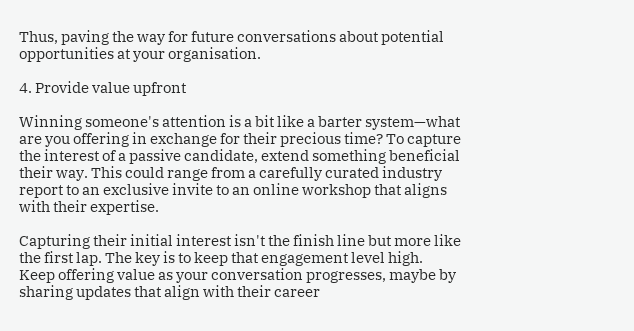Thus, paving the way for future conversations about potential opportunities at your organisation.

4. Provide value upfront

Winning someone's attention is a bit like a barter system—what are you offering in exchange for their precious time? To capture the interest of a passive candidate, extend something beneficial their way. This could range from a carefully curated industry report to an exclusive invite to an online workshop that aligns with their expertise.

Capturing their initial interest isn't the finish line but more like the first lap. The key is to keep that engagement level high. Keep offering value as your conversation progresses, maybe by sharing updates that align with their career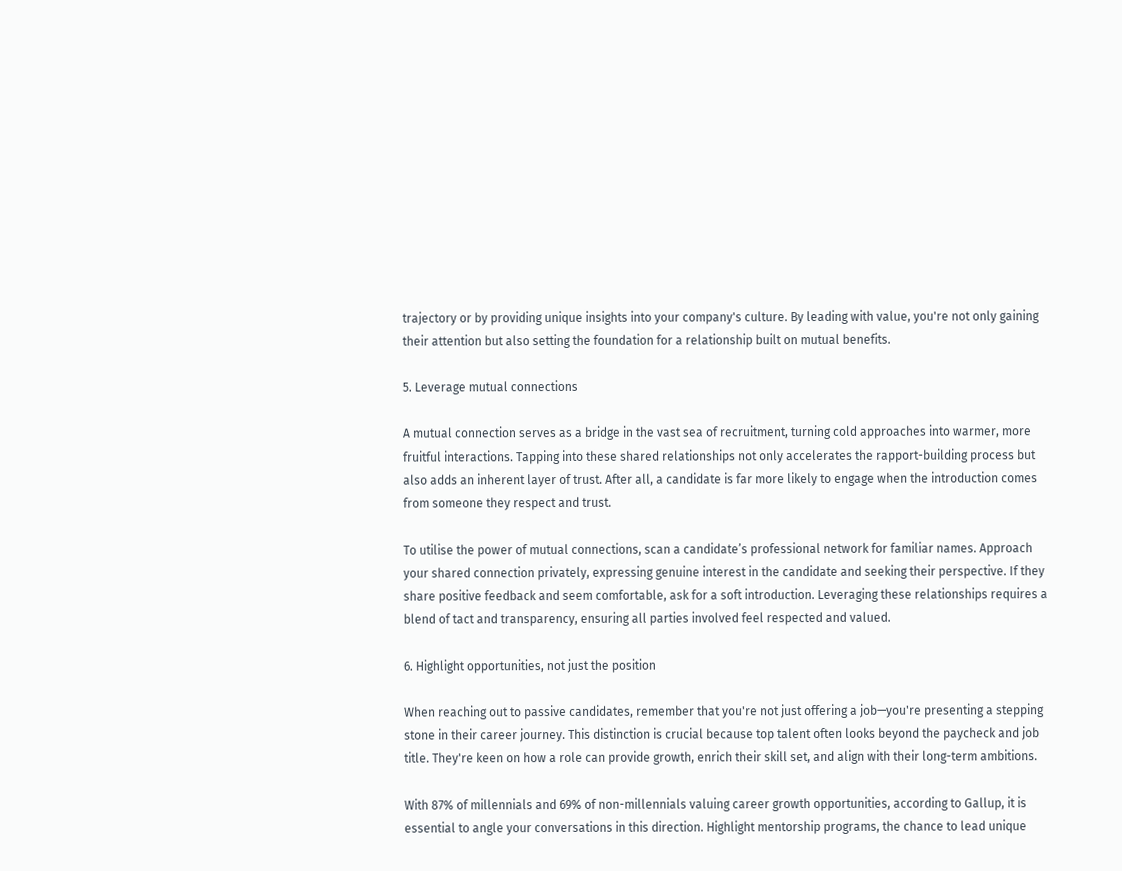trajectory or by providing unique insights into your company's culture. By leading with value, you're not only gaining their attention but also setting the foundation for a relationship built on mutual benefits.

5. Leverage mutual connections

A mutual connection serves as a bridge in the vast sea of recruitment, turning cold approaches into warmer, more fruitful interactions. Tapping into these shared relationships not only accelerates the rapport-building process but also adds an inherent layer of trust. After all, a candidate is far more likely to engage when the introduction comes from someone they respect and trust.

To utilise the power of mutual connections, scan a candidate’s professional network for familiar names. Approach your shared connection privately, expressing genuine interest in the candidate and seeking their perspective. If they share positive feedback and seem comfortable, ask for a soft introduction. Leveraging these relationships requires a blend of tact and transparency, ensuring all parties involved feel respected and valued.

6. Highlight opportunities, not just the position

When reaching out to passive candidates, remember that you're not just offering a job—you're presenting a stepping stone in their career journey. This distinction is crucial because top talent often looks beyond the paycheck and job title. They're keen on how a role can provide growth, enrich their skill set, and align with their long-term ambitions.

With 87% of millennials and 69% of non-millennials valuing career growth opportunities, according to Gallup, it is essential to angle your conversations in this direction. Highlight mentorship programs, the chance to lead unique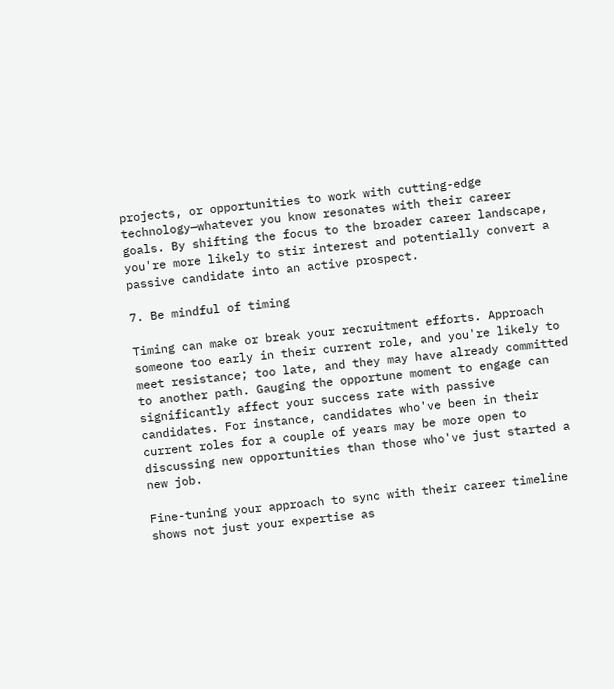projects, or opportunities to work with cutting-edge technology—whatever you know resonates with their career goals. By shifting the focus to the broader career landscape, you're more likely to stir interest and potentially convert a passive candidate into an active prospect.

7. Be mindful of timing

Timing can make or break your recruitment efforts. Approach someone too early in their current role, and you're likely to meet resistance; too late, and they may have already committed to another path. Gauging the opportune moment to engage can significantly affect your success rate with passive candidates. For instance, candidates who've been in their current roles for a couple of years may be more open to discussing new opportunities than those who've just started a new job.

Fine-tuning your approach to sync with their career timeline shows not just your expertise as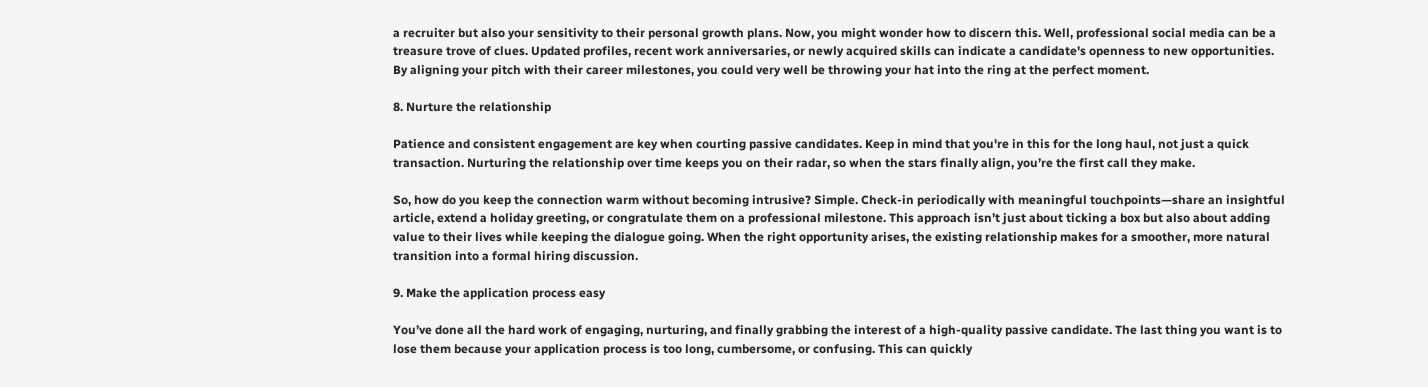a recruiter but also your sensitivity to their personal growth plans. Now, you might wonder how to discern this. Well, professional social media can be a treasure trove of clues. Updated profiles, recent work anniversaries, or newly acquired skills can indicate a candidate's openness to new opportunities. By aligning your pitch with their career milestones, you could very well be throwing your hat into the ring at the perfect moment.

8. Nurture the relationship

Patience and consistent engagement are key when courting passive candidates. Keep in mind that you're in this for the long haul, not just a quick transaction. Nurturing the relationship over time keeps you on their radar, so when the stars finally align, you’re the first call they make.

So, how do you keep the connection warm without becoming intrusive? Simple. Check-in periodically with meaningful touchpoints—share an insightful article, extend a holiday greeting, or congratulate them on a professional milestone. This approach isn’t just about ticking a box but also about adding value to their lives while keeping the dialogue going. When the right opportunity arises, the existing relationship makes for a smoother, more natural transition into a formal hiring discussion.

9. Make the application process easy

You’ve done all the hard work of engaging, nurturing, and finally grabbing the interest of a high-quality passive candidate. The last thing you want is to lose them because your application process is too long, cumbersome, or confusing. This can quickly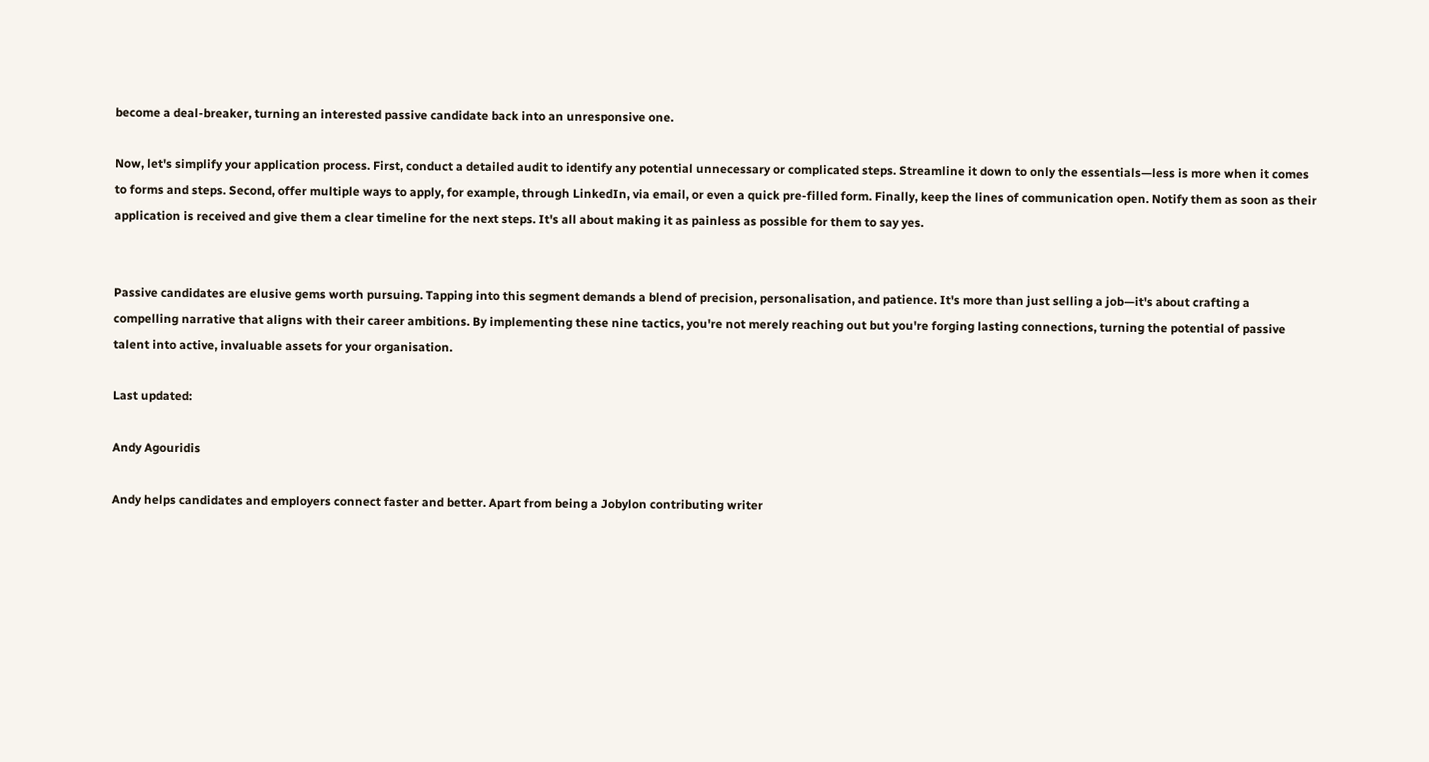become a deal-breaker, turning an interested passive candidate back into an unresponsive one.

Now, let's simplify your application process. First, conduct a detailed audit to identify any potential unnecessary or complicated steps. Streamline it down to only the essentials—less is more when it comes to forms and steps. Second, offer multiple ways to apply, for example, through LinkedIn, via email, or even a quick pre-filled form. Finally, keep the lines of communication open. Notify them as soon as their application is received and give them a clear timeline for the next steps. It's all about making it as painless as possible for them to say yes.


Passive candidates are elusive gems worth pursuing. Tapping into this segment demands a blend of precision, personalisation, and patience. It's more than just selling a job—it's about crafting a compelling narrative that aligns with their career ambitions. By implementing these nine tactics, you're not merely reaching out but you're forging lasting connections, turning the potential of passive talent into active, invaluable assets for your organisation.

Last updated:

Andy Agouridis

Andy helps candidates and employers connect faster and better. Apart from being a Jobylon contributing writer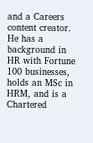and a Careers content creator. He has a background in HR with Fortune 100 businesses, holds an MSc in HRM, and is a Chartered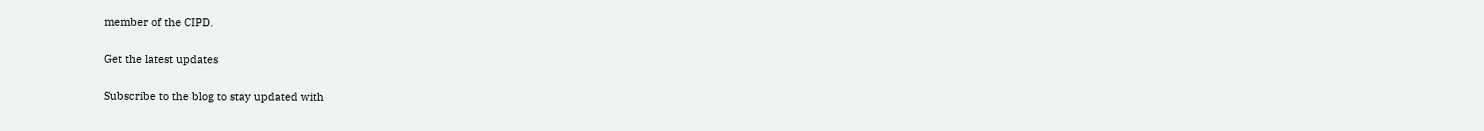member of the CIPD.

Get the latest updates

Subscribe to the blog to stay updated with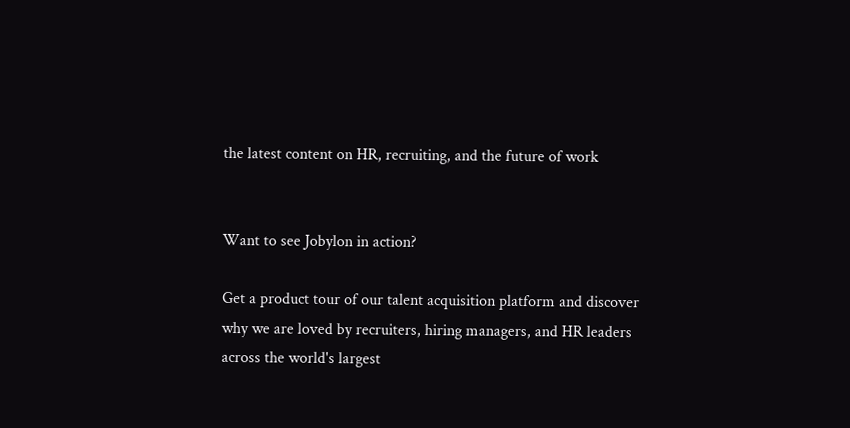the latest content on HR, recruiting, and the future of work


Want to see Jobylon in action?

Get a product tour of our talent acquisition platform and discover why we are loved by recruiters, hiring managers, and HR leaders across the world's largest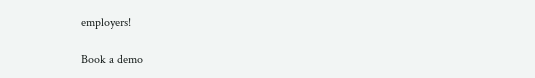employers!

Book a demo